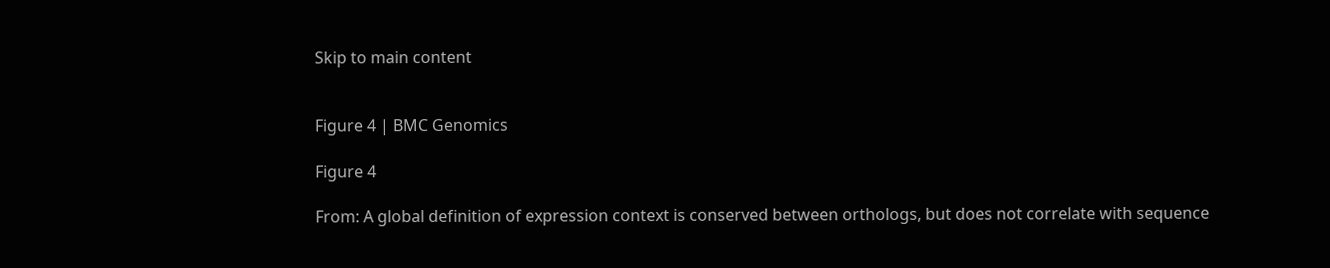Skip to main content


Figure 4 | BMC Genomics

Figure 4

From: A global definition of expression context is conserved between orthologs, but does not correlate with sequence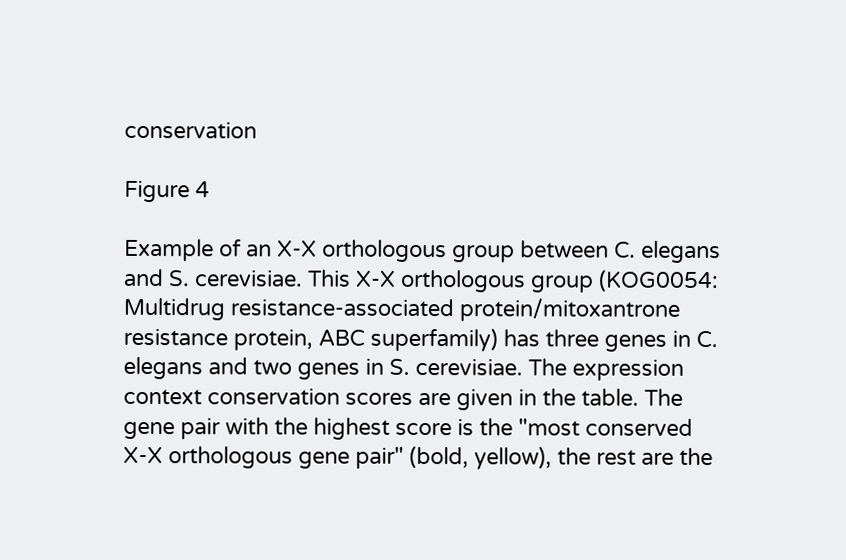conservation

Figure 4

Example of an X-X orthologous group between C. elegans and S. cerevisiae. This X-X orthologous group (KOG0054: Multidrug resistance-associated protein/mitoxantrone resistance protein, ABC superfamily) has three genes in C. elegans and two genes in S. cerevisiae. The expression context conservation scores are given in the table. The gene pair with the highest score is the "most conserved X-X orthologous gene pair" (bold, yellow), the rest are the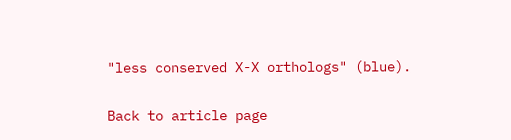"less conserved X-X orthologs" (blue).

Back to article page